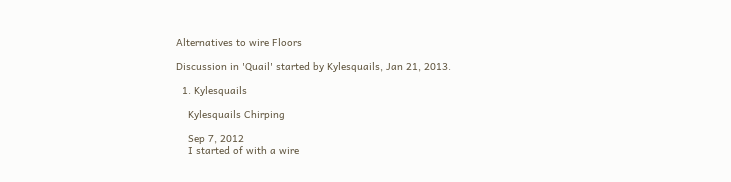Alternatives to wire Floors

Discussion in 'Quail' started by Kylesquails, Jan 21, 2013.

  1. Kylesquails

    Kylesquails Chirping

    Sep 7, 2012
    I started of with a wire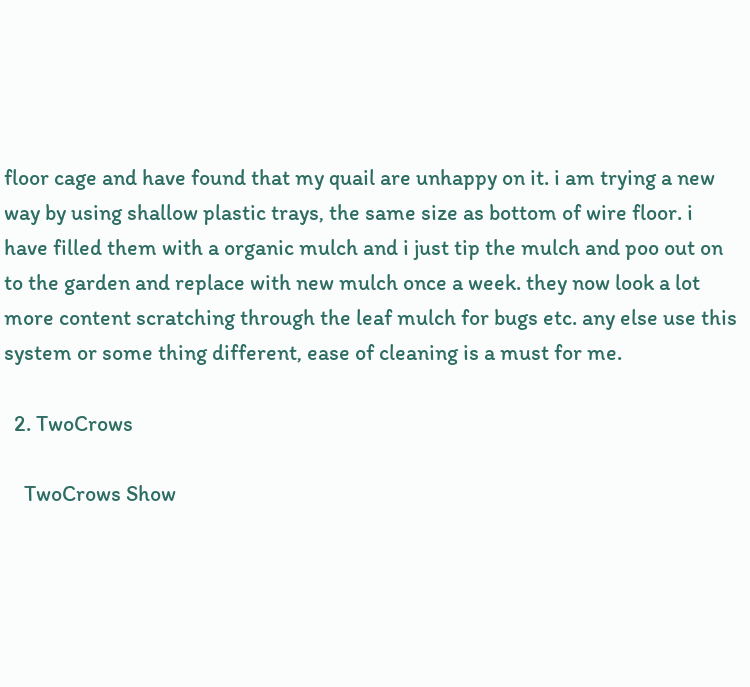floor cage and have found that my quail are unhappy on it. i am trying a new way by using shallow plastic trays, the same size as bottom of wire floor. i have filled them with a organic mulch and i just tip the mulch and poo out on to the garden and replace with new mulch once a week. they now look a lot more content scratching through the leaf mulch for bugs etc. any else use this system or some thing different, ease of cleaning is a must for me.

  2. TwoCrows

    TwoCrows Show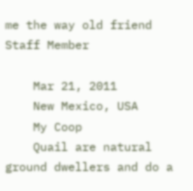me the way old friend Staff Member

    Mar 21, 2011
    New Mexico, USA
    My Coop
    Quail are natural ground dwellers and do a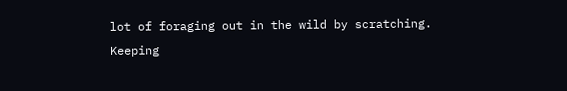lot of foraging out in the wild by scratching. Keeping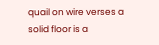quail on wire verses a solid floor is a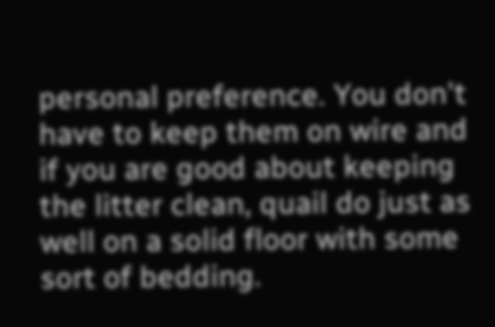personal preference. You don't have to keep them on wire and if you are good about keeping the litter clean, quail do just as well on a solid floor with some sort of bedding.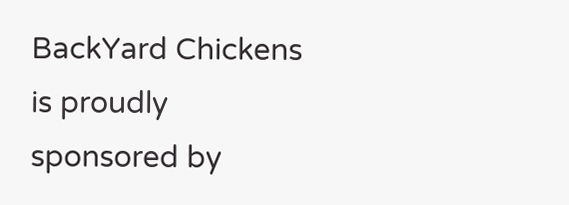BackYard Chickens is proudly sponsored by